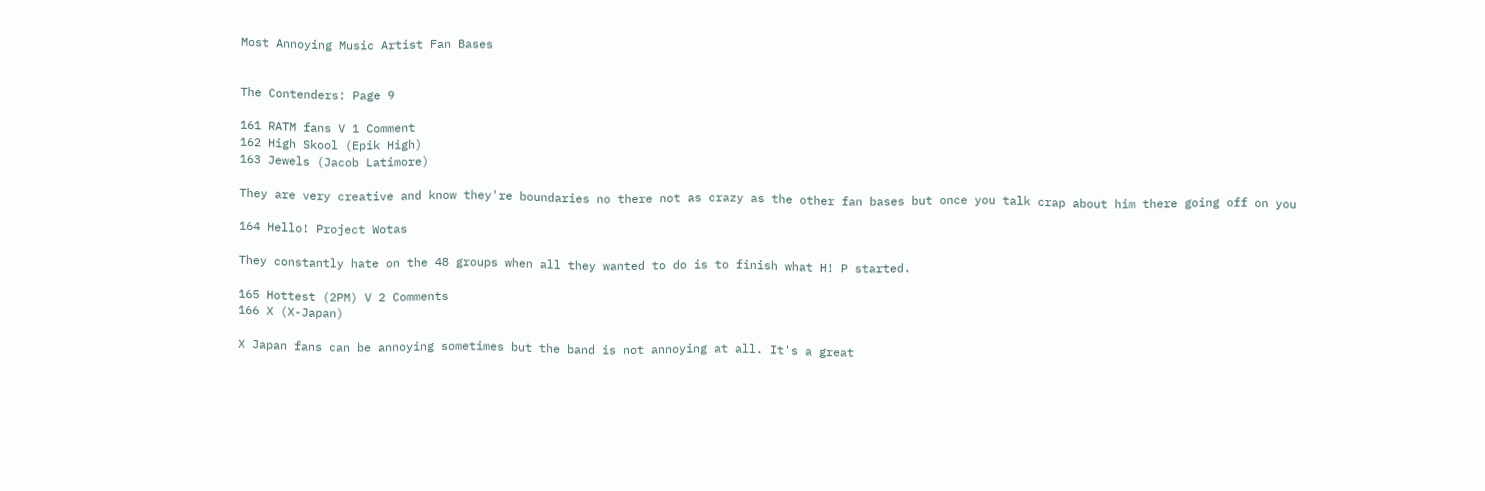Most Annoying Music Artist Fan Bases


The Contenders: Page 9

161 RATM fans V 1 Comment
162 High Skool (Epik High)
163 Jewels (Jacob Latimore)

They are very creative and know they're boundaries no there not as crazy as the other fan bases but once you talk crap about him there going off on you

164 Hello! Project Wotas

They constantly hate on the 48 groups when all they wanted to do is to finish what H! P started.

165 Hottest (2PM) V 2 Comments
166 X (X-Japan)

X Japan fans can be annoying sometimes but the band is not annoying at all. It's a great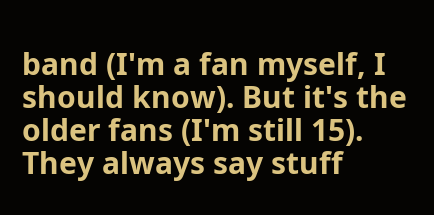band (I'm a fan myself, I should know). But it's the older fans (I'm still 15). They always say stuff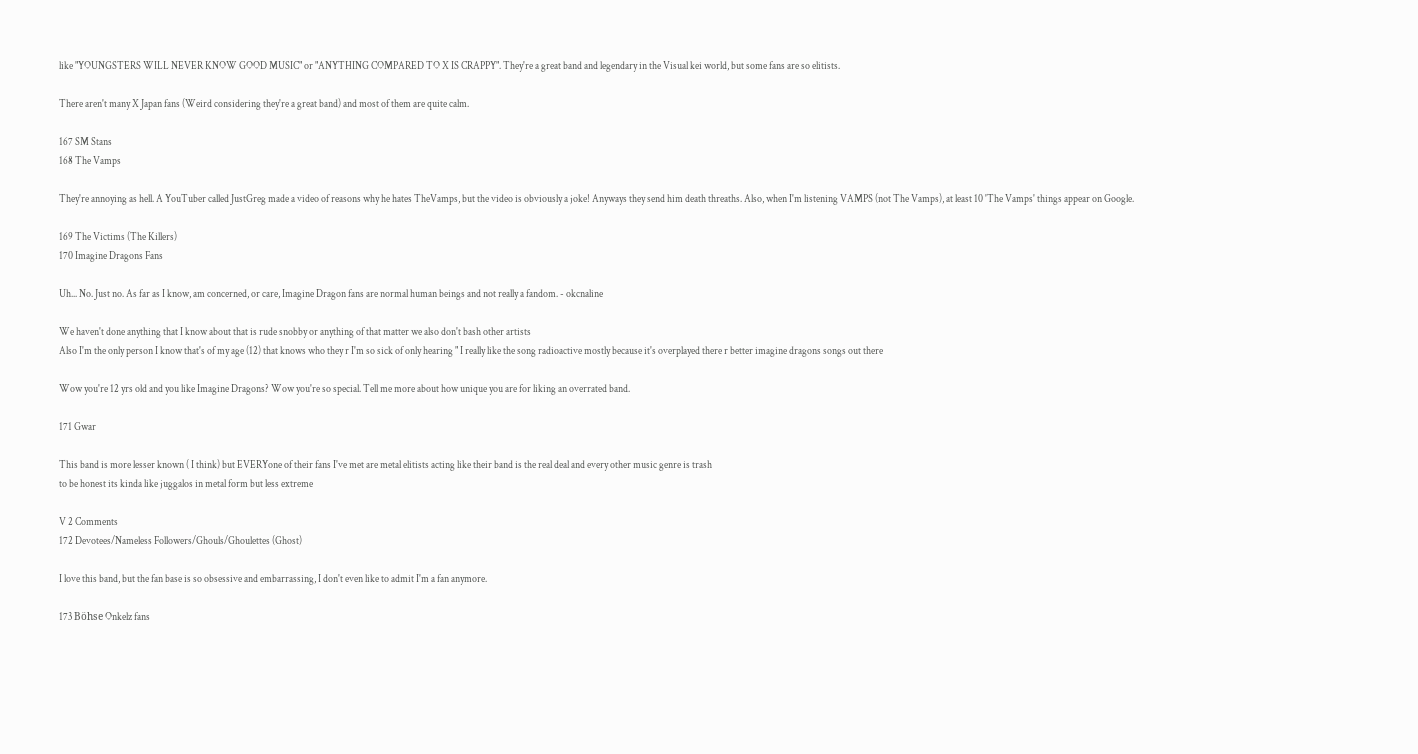like "YOUNGSTERS WILL NEVER KNOW GOOD MUSIC" or "ANYTHING COMPARED TO X IS CRAPPY". They're a great band and legendary in the Visual kei world, but some fans are so elitists.

There aren't many X Japan fans (Weird considering they're a great band) and most of them are quite calm.

167 SM Stans
168 The Vamps

They're annoying as hell. A YouTuber called JustGreg made a video of reasons why he hates TheVamps, but the video is obviously a joke! Anyways they send him death threaths. Also, when I'm listening VAMPS (not The Vamps), at least 10 'The Vamps' things appear on Google.

169 The Victims (The Killers)
170 Imagine Dragons Fans

Uh... No. Just no. As far as I know, am concerned, or care, Imagine Dragon fans are normal human beings and not really a fandom. - okcnaline

We haven't done anything that I know about that is rude snobby or anything of that matter we also don't bash other artists
Also I'm the only person I know that's of my age (12) that knows who they r I'm so sick of only hearing " I really like the song radioactive mostly because it's overplayed there r better imagine dragons songs out there

Wow you're 12 yrs old and you like Imagine Dragons? Wow you're so special. Tell me more about how unique you are for liking an overrated band.

171 Gwar

This band is more lesser known ( I think) but EVERYone of their fans I've met are metal elitists acting like their band is the real deal and every other music genre is trash
to be honest its kinda like juggalos in metal form but less extreme

V 2 Comments
172 Devotees/Nameless Followers/Ghouls/Ghoulettes (Ghost)

I love this band, but the fan base is so obsessive and embarrassing, I don't even like to admit I'm a fan anymore.

173 Böhse Onkelz fans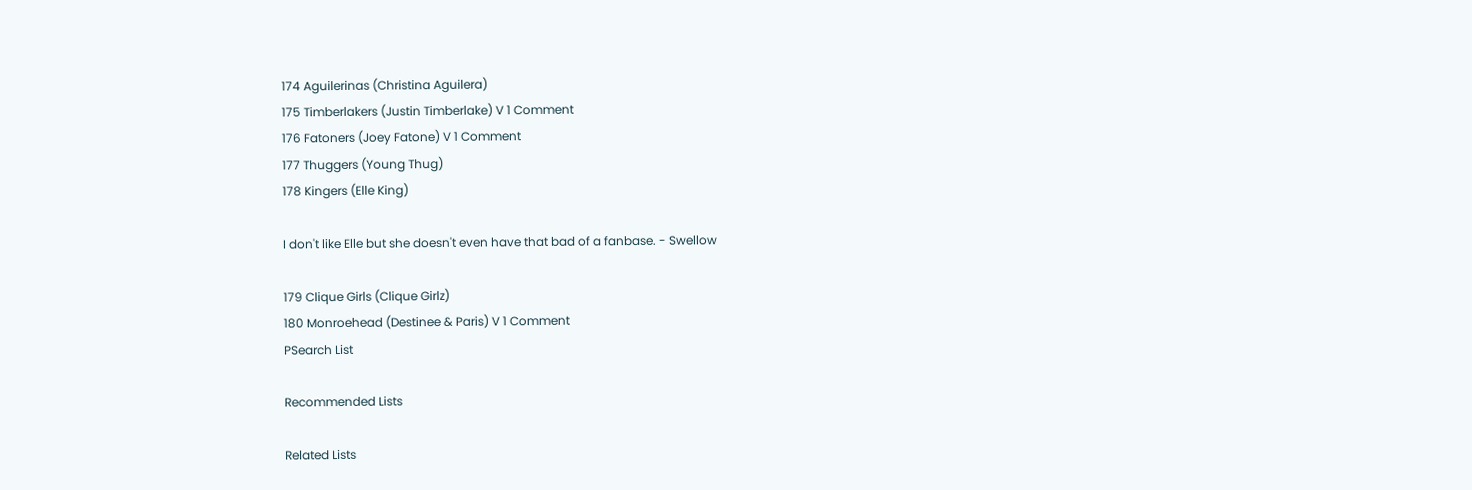174 Aguilerinas (Christina Aguilera)
175 Timberlakers (Justin Timberlake) V 1 Comment
176 Fatoners (Joey Fatone) V 1 Comment
177 Thuggers (Young Thug)
178 Kingers (Elle King)

I don't like Elle but she doesn't even have that bad of a fanbase. - Swellow

179 Clique Girls (Clique Girlz)
180 Monroehead (Destinee & Paris) V 1 Comment
PSearch List

Recommended Lists

Related Lists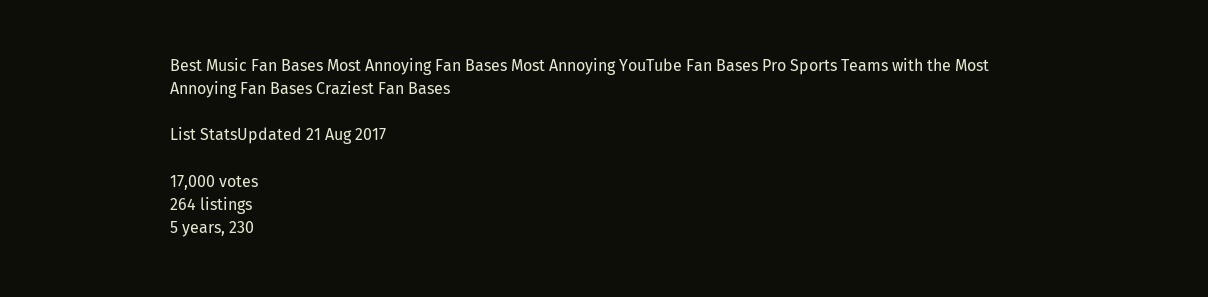Best Music Fan Bases Most Annoying Fan Bases Most Annoying YouTube Fan Bases Pro Sports Teams with the Most Annoying Fan Bases Craziest Fan Bases

List StatsUpdated 21 Aug 2017

17,000 votes
264 listings
5 years, 230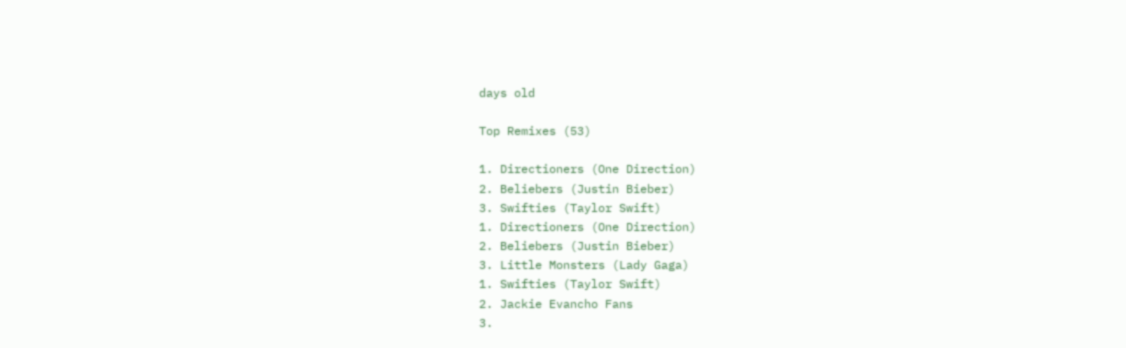days old

Top Remixes (53)

1. Directioners (One Direction)
2. Beliebers (Justin Bieber)
3. Swifties (Taylor Swift)
1. Directioners (One Direction)
2. Beliebers (Justin Bieber)
3. Little Monsters (Lady Gaga)
1. Swifties (Taylor Swift)
2. Jackie Evancho Fans
3.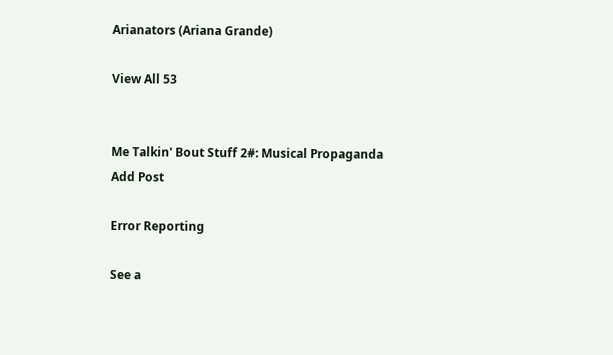Arianators (Ariana Grande)

View All 53


Me Talkin' Bout Stuff 2#: Musical Propaganda
Add Post

Error Reporting

See a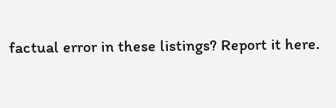factual error in these listings? Report it here.